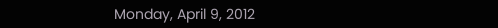Monday, April 9, 2012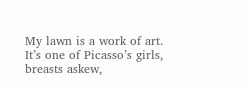My lawn is a work of art.  It’s one of Picasso’s girls, breasts askew,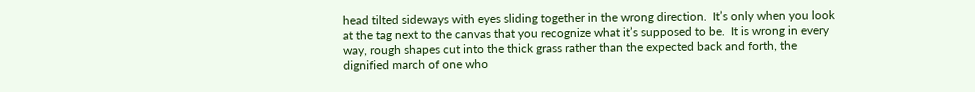head tilted sideways with eyes sliding together in the wrong direction.  It’s only when you look at the tag next to the canvas that you recognize what it’s supposed to be.  It is wrong in every way, rough shapes cut into the thick grass rather than the expected back and forth, the dignified march of one who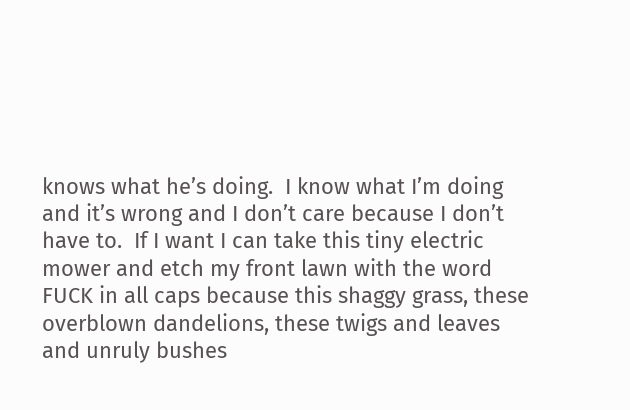knows what he’s doing.  I know what I’m doing and it’s wrong and I don’t care because I don’t have to.  If I want I can take this tiny electric mower and etch my front lawn with the word FUCK in all caps because this shaggy grass, these overblown dandelions, these twigs and leaves and unruly bushes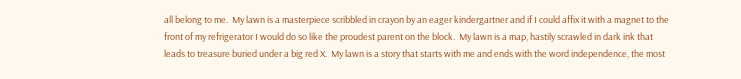all belong to me.  My lawn is a masterpiece scribbled in crayon by an eager kindergartner and if I could affix it with a magnet to the front of my refrigerator I would do so like the proudest parent on the block.  My lawn is a map, hastily scrawled in dark ink that leads to treasure buried under a big red X.  My lawn is a story that starts with me and ends with the word independence, the most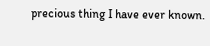precious thing I have ever known.